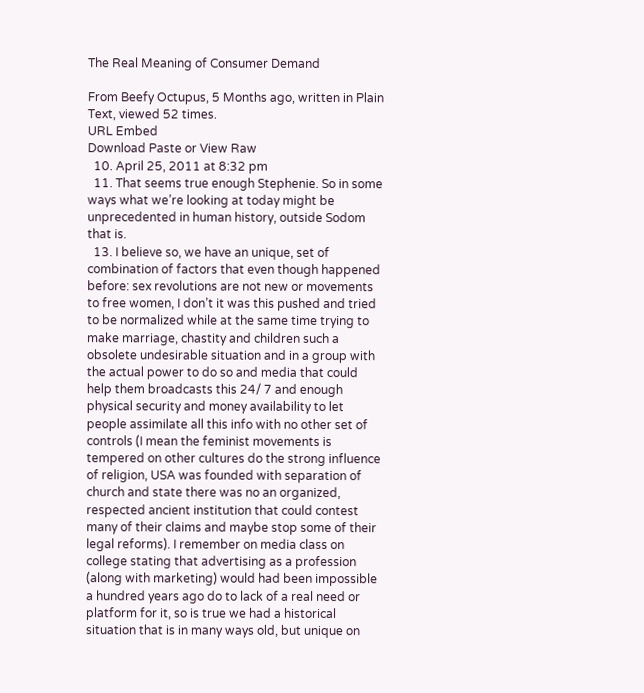The Real Meaning of Consumer Demand

From Beefy Octupus, 5 Months ago, written in Plain Text, viewed 52 times.
URL Embed
Download Paste or View Raw
  10. April 25, 2011 at 8:32 pm
  11. That seems true enough Stephenie. So in some ways what we’re looking at today might be unprecedented in human history, outside Sodom that is.
  13. I believe so, we have an unique, set of combination of factors that even though happened before: sex revolutions are not new or movements to free women, I don’t it was this pushed and tried to be normalized while at the same time trying to make marriage, chastity and children such a obsolete undesirable situation and in a group with the actual power to do so and media that could help them broadcasts this 24/ 7 and enough physical security and money availability to let people assimilate all this info with no other set of controls (I mean the feminist movements is tempered on other cultures do the strong influence of religion, USA was founded with separation of church and state there was no an organized, respected ancient institution that could contest many of their claims and maybe stop some of their legal reforms). I remember on media class on college stating that advertising as a profession (along with marketing) would had been impossible a hundred years ago do to lack of a real need or platform for it, so is true we had a historical situation that is in many ways old, but unique on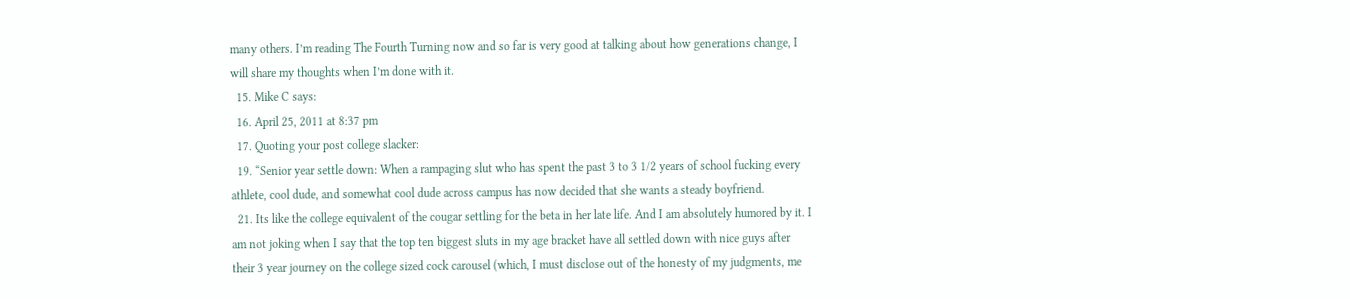many others. I’m reading The Fourth Turning now and so far is very good at talking about how generations change, I will share my thoughts when I’m done with it.
  15. Mike C says:
  16. April 25, 2011 at 8:37 pm
  17. Quoting your post college slacker:
  19. “Senior year settle down: When a rampaging slut who has spent the past 3 to 3 1/2 years of school fucking every athlete, cool dude, and somewhat cool dude across campus has now decided that she wants a steady boyfriend.
  21. Its like the college equivalent of the cougar settling for the beta in her late life. And I am absolutely humored by it. I am not joking when I say that the top ten biggest sluts in my age bracket have all settled down with nice guys after their 3 year journey on the college sized cock carousel (which, I must disclose out of the honesty of my judgments, me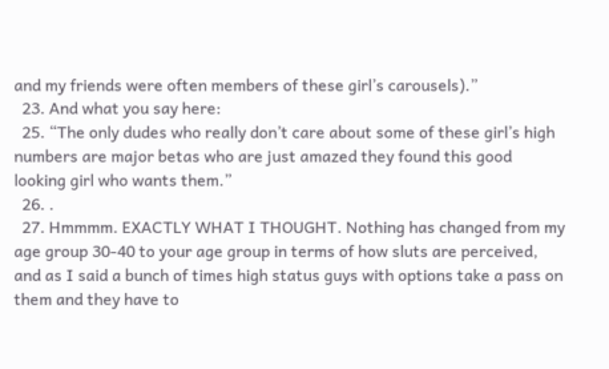and my friends were often members of these girl’s carousels).”
  23. And what you say here:
  25. “The only dudes who really don’t care about some of these girl’s high numbers are major betas who are just amazed they found this good looking girl who wants them.”
  26. .
  27. Hmmmm. EXACTLY WHAT I THOUGHT. Nothing has changed from my age group 30-40 to your age group in terms of how sluts are perceived, and as I said a bunch of times high status guys with options take a pass on them and they have to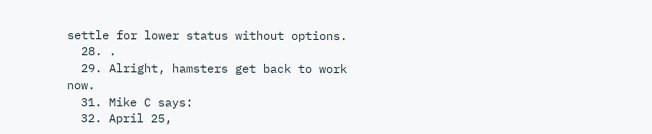settle for lower status without options.
  28. .
  29. Alright, hamsters get back to work now.
  31. Mike C says:
  32. April 25,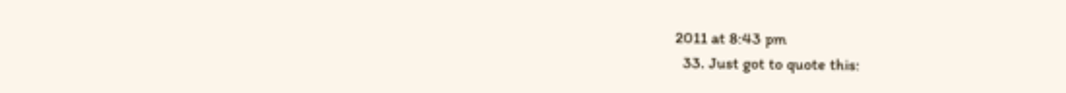2011 at 8:43 pm
  33. Just got to quote this: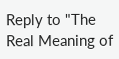Reply to "The Real Meaning of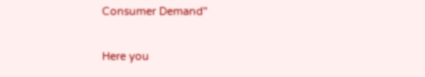Consumer Demand"

Here you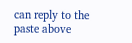can reply to the paste above